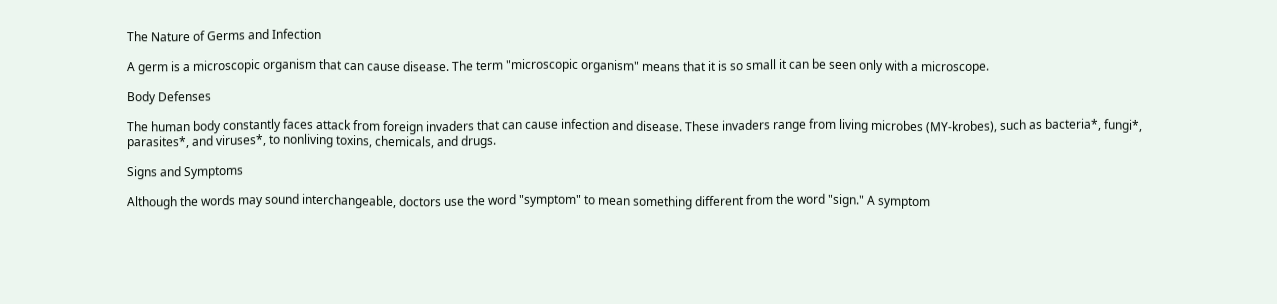The Nature of Germs and Infection

A germ is a microscopic organism that can cause disease. The term "microscopic organism" means that it is so small it can be seen only with a microscope.

Body Defenses

The human body constantly faces attack from foreign invaders that can cause infection and disease. These invaders range from living microbes (MY-krobes), such as bacteria*, fungi*, parasites*, and viruses*, to nonliving toxins, chemicals, and drugs.

Signs and Symptoms

Although the words may sound interchangeable, doctors use the word "symptom" to mean something different from the word "sign." A symptom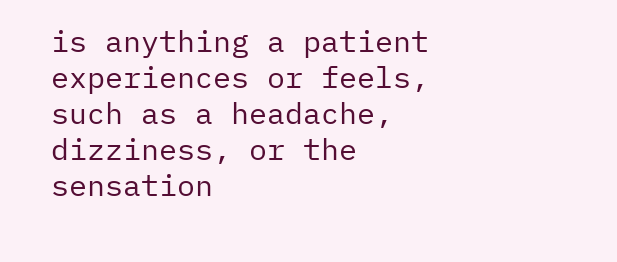is anything a patient experiences or feels, such as a headache, dizziness, or the sensation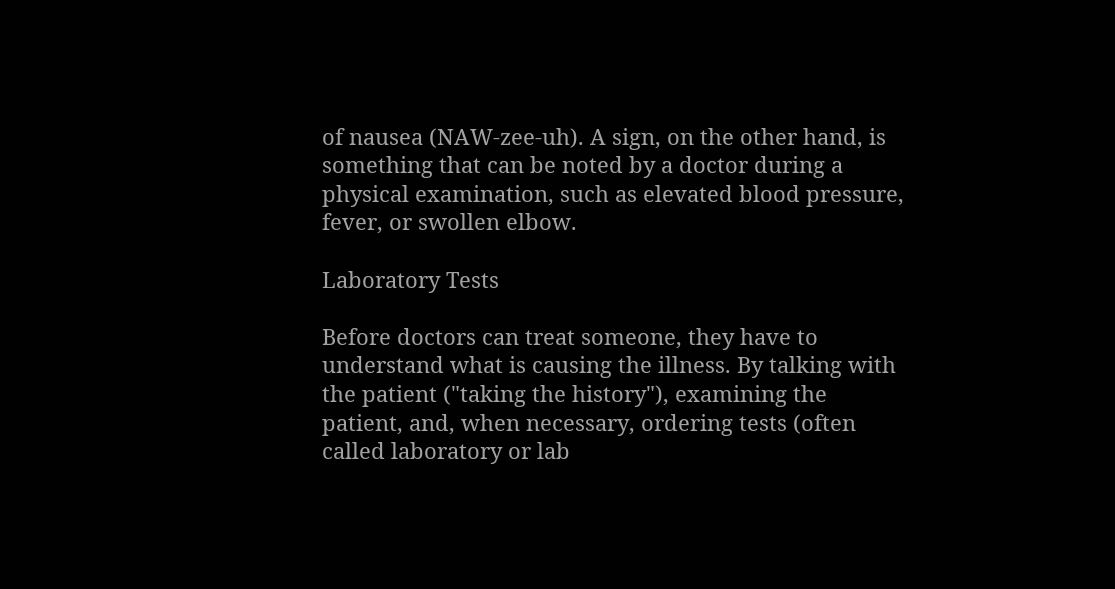of nausea (NAW-zee-uh). A sign, on the other hand, is something that can be noted by a doctor during a physical examination, such as elevated blood pressure, fever, or swollen elbow.

Laboratory Tests

Before doctors can treat someone, they have to understand what is causing the illness. By talking with the patient ("taking the history"), examining the patient, and, when necessary, ordering tests (often called laboratory or lab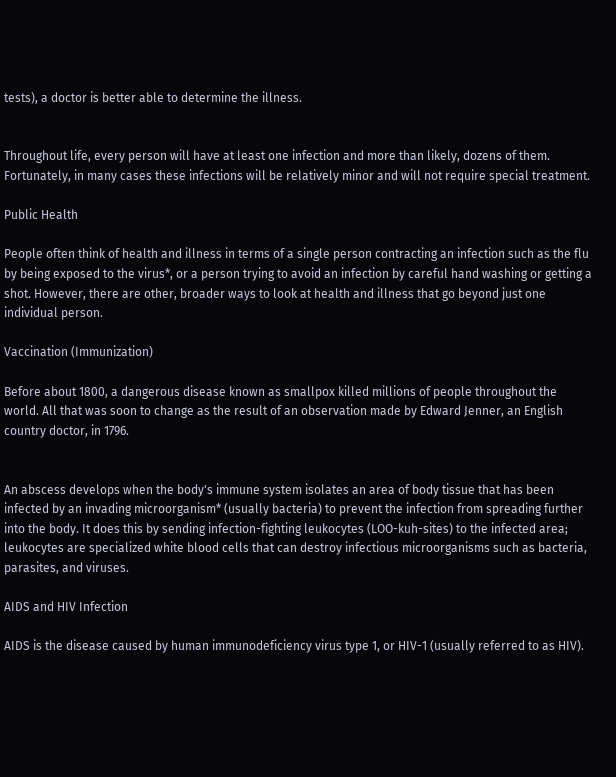tests), a doctor is better able to determine the illness.


Throughout life, every person will have at least one infection and more than likely, dozens of them. Fortunately, in many cases these infections will be relatively minor and will not require special treatment.

Public Health

People often think of health and illness in terms of a single person contracting an infection such as the flu by being exposed to the virus*, or a person trying to avoid an infection by careful hand washing or getting a shot. However, there are other, broader ways to look at health and illness that go beyond just one individual person.

Vaccination (Immunization)

Before about 1800, a dangerous disease known as smallpox killed millions of people throughout the world. All that was soon to change as the result of an observation made by Edward Jenner, an English country doctor, in 1796.


An abscess develops when the body's immune system isolates an area of body tissue that has been infected by an invading microorganism* (usually bacteria) to prevent the infection from spreading further into the body. It does this by sending infection-fighting leukocytes (LOO-kuh-sites) to the infected area; leukocytes are specialized white blood cells that can destroy infectious microorganisms such as bacteria, parasites, and viruses.

AIDS and HIV Infection

AIDS is the disease caused by human immunodeficiency virus type 1, or HIV-1 (usually referred to as HIV).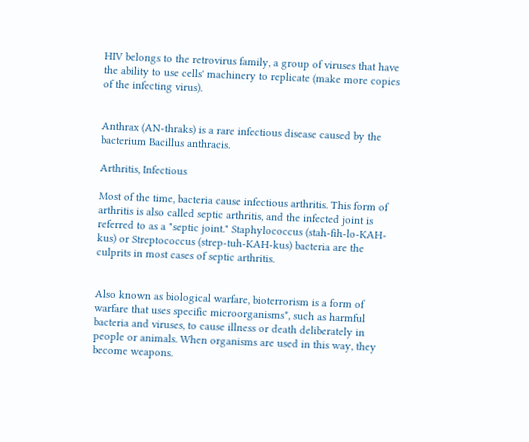HIV belongs to the retrovirus family, a group of viruses that have the ability to use cells' machinery to replicate (make more copies of the infecting virus).


Anthrax (AN-thraks) is a rare infectious disease caused by the bacterium Bacillus anthracis.

Arthritis, Infectious

Most of the time, bacteria cause infectious arthritis. This form of arthritis is also called septic arthritis, and the infected joint is referred to as a "septic joint." Staphylococcus (stah-fih-lo-KAH-kus) or Streptococcus (strep-tuh-KAH-kus) bacteria are the culprits in most cases of septic arthritis.


Also known as biological warfare, bioterrorism is a form of warfare that uses specific microorganisms*, such as harmful bacteria and viruses, to cause illness or death deliberately in people or animals. When organisms are used in this way, they become weapons.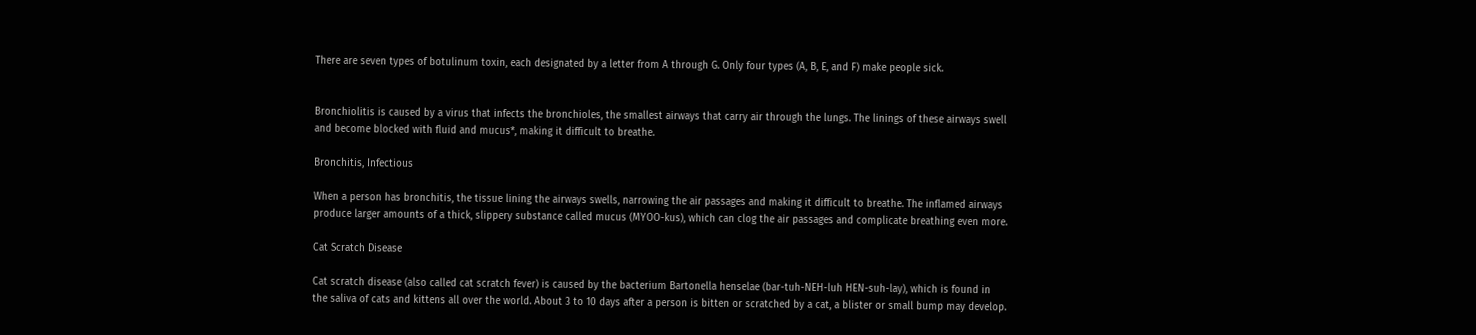There are seven types of botulinum toxin, each designated by a letter from A through G. Only four types (A, B, E, and F) make people sick.


Bronchiolitis is caused by a virus that infects the bronchioles, the smallest airways that carry air through the lungs. The linings of these airways swell and become blocked with fluid and mucus*, making it difficult to breathe.

Bronchitis, Infectious

When a person has bronchitis, the tissue lining the airways swells, narrowing the air passages and making it difficult to breathe. The inflamed airways produce larger amounts of a thick, slippery substance called mucus (MYOO-kus), which can clog the air passages and complicate breathing even more.

Cat Scratch Disease

Cat scratch disease (also called cat scratch fever) is caused by the bacterium Bartonella henselae (bar-tuh-NEH-luh HEN-suh-lay), which is found in the saliva of cats and kittens all over the world. About 3 to 10 days after a person is bitten or scratched by a cat, a blister or small bump may develop.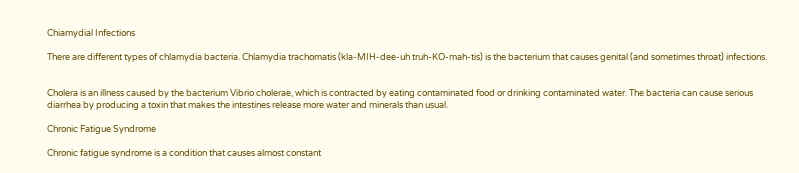Chiamydial Infections

There are different types of chlamydia bacteria. Chlamydia trachomatis (kla-MIH-dee-uh truh-KO-mah-tis) is the bacterium that causes genital (and sometimes throat) infections.


Cholera is an illness caused by the bacterium Vibrio cholerae, which is contracted by eating contaminated food or drinking contaminated water. The bacteria can cause serious diarrhea by producing a toxin that makes the intestines release more water and minerals than usual.

Chronic Fatigue Syndrome

Chronic fatigue syndrome is a condition that causes almost constant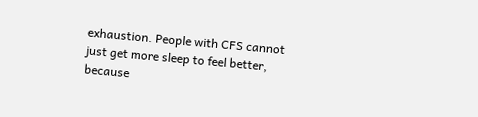exhaustion. People with CFS cannot just get more sleep to feel better, because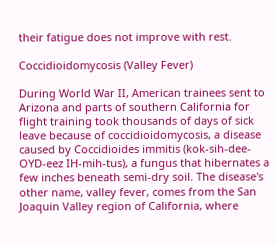their fatigue does not improve with rest.

Coccidioidomycosis (Valley Fever)

During World War II, American trainees sent to Arizona and parts of southern California for flight training took thousands of days of sick leave because of coccidioidomycosis, a disease caused by Coccidioides immitis (kok-sih-dee-OYD-eez IH-mih-tus), a fungus that hibernates a few inches beneath semi-dry soil. The disease's other name, valley fever, comes from the San Joaquin Valley region of California, where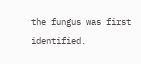the fungus was first identified.